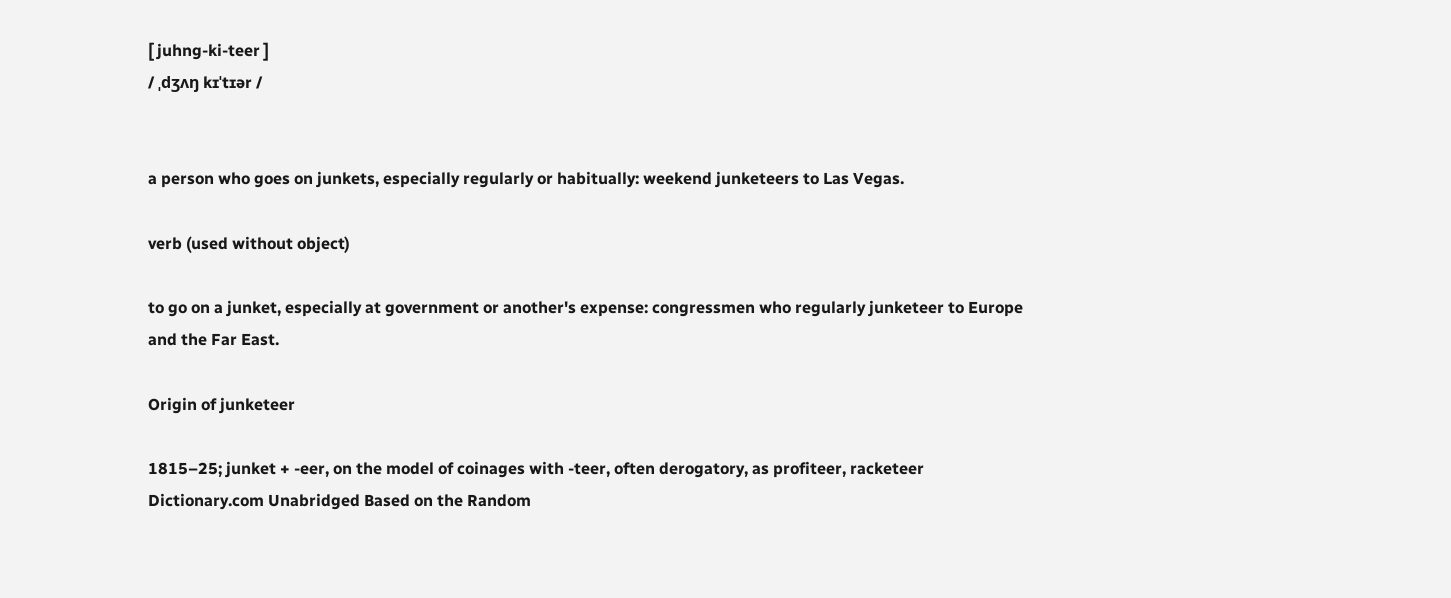[ juhng-ki-teer ]
/ ˌdʒʌŋ kɪˈtɪər /


a person who goes on junkets, especially regularly or habitually: weekend junketeers to Las Vegas.

verb (used without object)

to go on a junket, especially at government or another's expense: congressmen who regularly junketeer to Europe and the Far East.

Origin of junketeer

1815–25; junket + -eer, on the model of coinages with -teer, often derogatory, as profiteer, racketeer
Dictionary.com Unabridged Based on the Random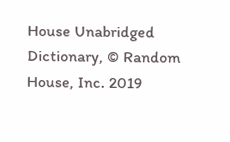House Unabridged Dictionary, © Random House, Inc. 2019